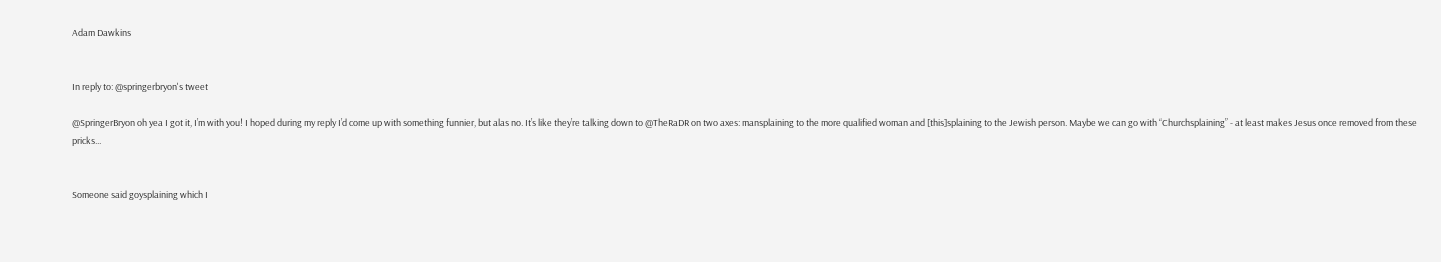Adam Dawkins


In reply to: @springerbryon's tweet

@SpringerBryon oh yea I got it, I’m with you! I hoped during my reply I’d come up with something funnier, but alas no. It’s like they’re talking down to @TheRaDR on two axes: mansplaining to the more qualified woman and [this]splaining to the Jewish person. Maybe we can go with “Churchsplaining” - at least makes Jesus once removed from these pricks...


Someone said goysplaining which I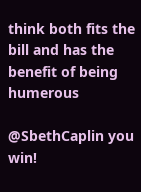think both fits the bill and has the benefit of being humerous

@SbethCaplin you win!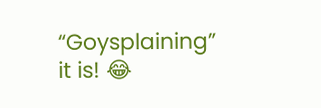“Goysplaining” it is! 😂